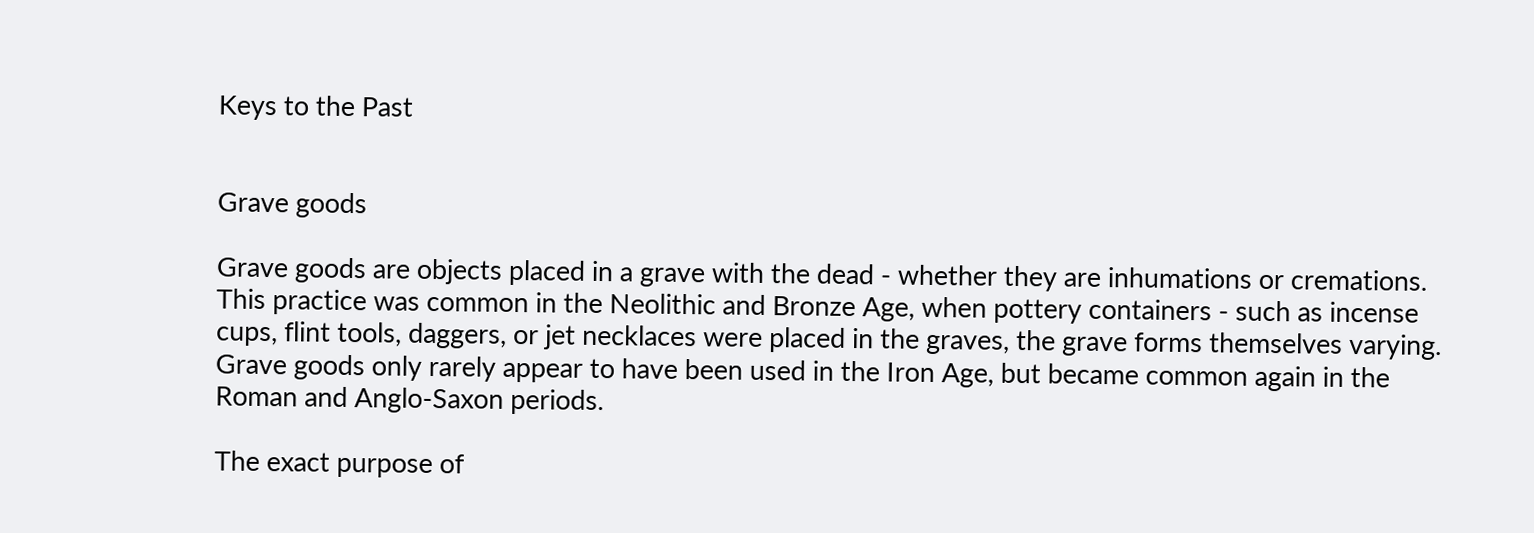Keys to the Past


Grave goods

Grave goods are objects placed in a grave with the dead - whether they are inhumations or cremations. This practice was common in the Neolithic and Bronze Age, when pottery containers - such as incense cups, flint tools, daggers, or jet necklaces were placed in the graves, the grave forms themselves varying. Grave goods only rarely appear to have been used in the Iron Age, but became common again in the Roman and Anglo-Saxon periods.

The exact purpose of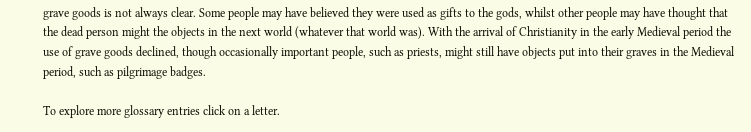grave goods is not always clear. Some people may have believed they were used as gifts to the gods, whilst other people may have thought that the dead person might the objects in the next world (whatever that world was). With the arrival of Christianity in the early Medieval period the use of grave goods declined, though occasionally important people, such as priests, might still have objects put into their graves in the Medieval period, such as pilgrimage badges.

To explore more glossary entries click on a letter.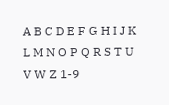A B C D E F G H I J K L M N O P Q R S T U V W Z 1-9